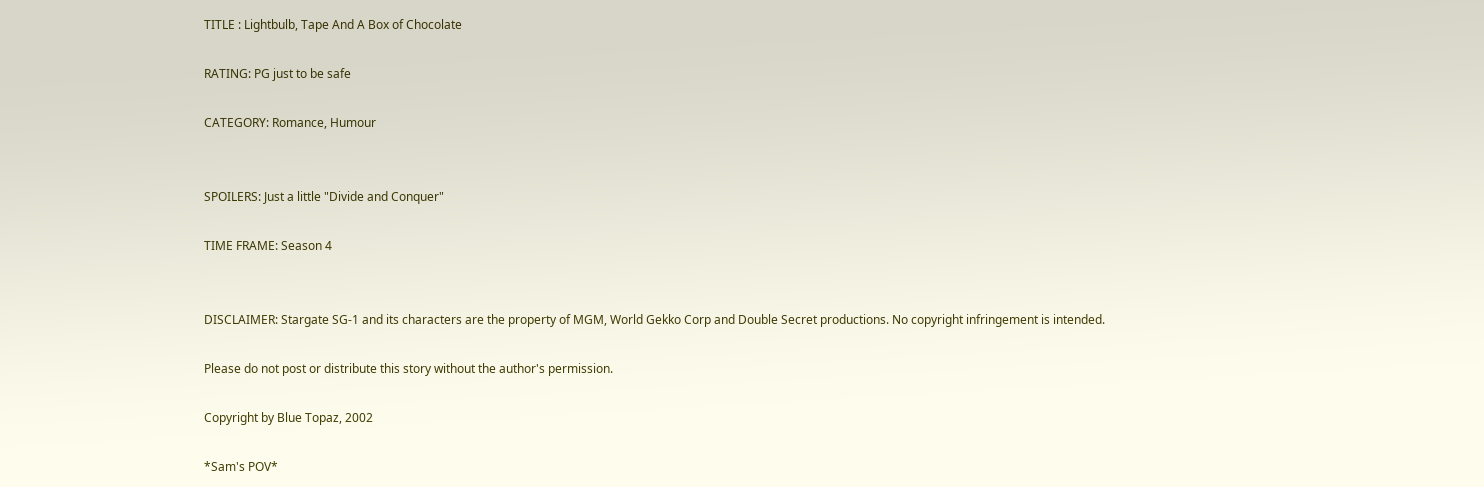TITLE : Lightbulb, Tape And A Box of Chocolate

RATING: PG just to be safe

CATEGORY: Romance, Humour


SPOILERS: Just a little "Divide and Conquer"

TIME FRAME: Season 4


DISCLAIMER: Stargate SG-1 and its characters are the property of MGM, World Gekko Corp and Double Secret productions. No copyright infringement is intended.

Please do not post or distribute this story without the author's permission.

Copyright by Blue Topaz, 2002

*Sam's POV*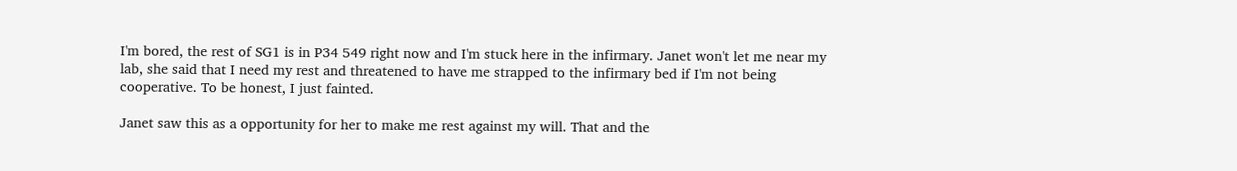I'm bored, the rest of SG1 is in P34 549 right now and I'm stuck here in the infirmary. Janet won't let me near my lab, she said that I need my rest and threatened to have me strapped to the infirmary bed if I'm not being cooperative. To be honest, I just fainted.

Janet saw this as a opportunity for her to make me rest against my will. That and the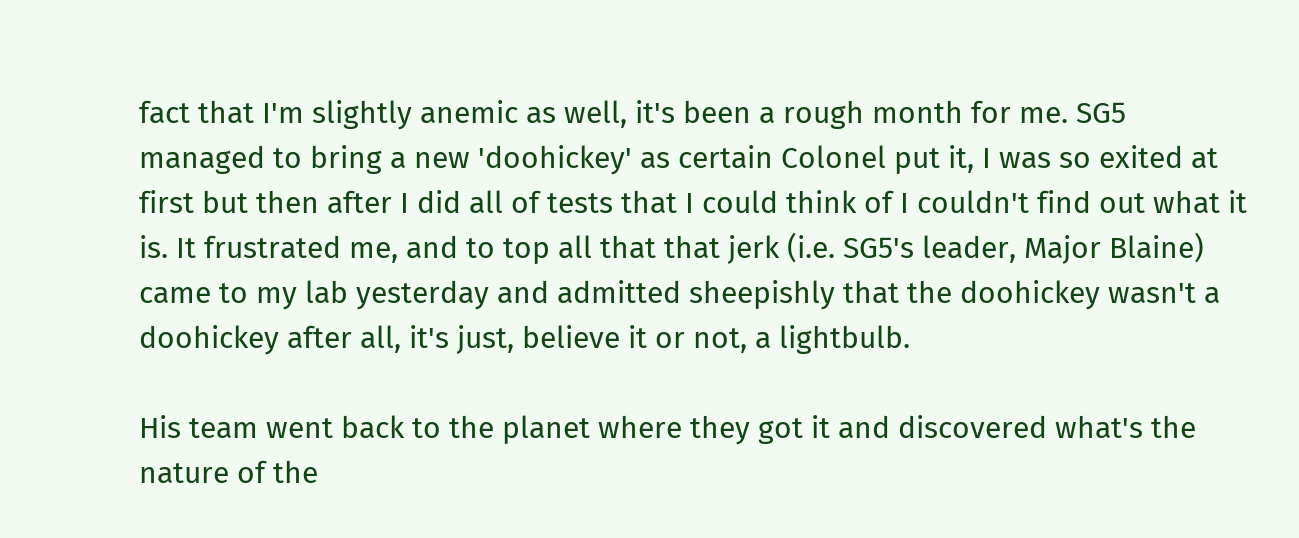fact that I'm slightly anemic as well, it's been a rough month for me. SG5 managed to bring a new 'doohickey' as certain Colonel put it, I was so exited at first but then after I did all of tests that I could think of I couldn't find out what it is. It frustrated me, and to top all that that jerk (i.e. SG5's leader, Major Blaine) came to my lab yesterday and admitted sheepishly that the doohickey wasn't a doohickey after all, it's just, believe it or not, a lightbulb.

His team went back to the planet where they got it and discovered what's the nature of the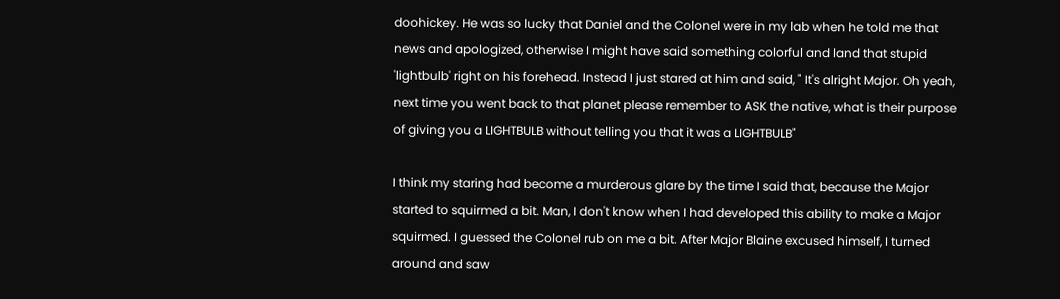doohickey. He was so lucky that Daniel and the Colonel were in my lab when he told me that news and apologized, otherwise I might have said something colorful and land that stupid 'lightbulb' right on his forehead. Instead I just stared at him and said, " It's alright Major. Oh yeah, next time you went back to that planet please remember to ASK the native, what is their purpose of giving you a LIGHTBULB without telling you that it was a LIGHTBULB"

I think my staring had become a murderous glare by the time I said that, because the Major started to squirmed a bit. Man, I don't know when I had developed this ability to make a Major squirmed. I guessed the Colonel rub on me a bit. After Major Blaine excused himself, I turned around and saw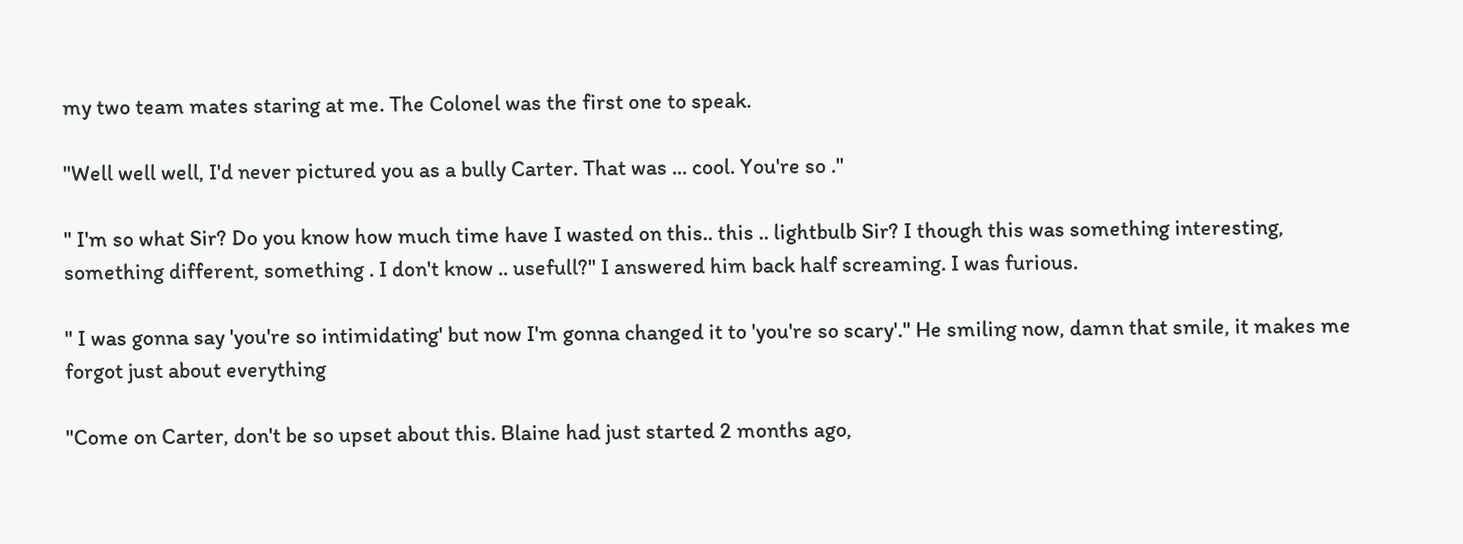my two team mates staring at me. The Colonel was the first one to speak.

"Well well well, I'd never pictured you as a bully Carter. That was ... cool. You're so ."

" I'm so what Sir? Do you know how much time have I wasted on this.. this .. lightbulb Sir? I though this was something interesting, something different, something . I don't know .. usefull?" I answered him back half screaming. I was furious.

" I was gonna say 'you're so intimidating' but now I'm gonna changed it to 'you're so scary'." He smiling now, damn that smile, it makes me forgot just about everything

"Come on Carter, don't be so upset about this. Blaine had just started 2 months ago,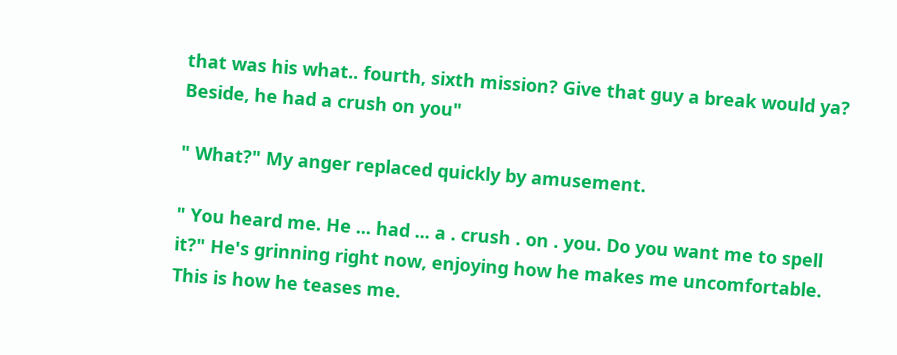that was his what.. fourth, sixth mission? Give that guy a break would ya? Beside, he had a crush on you"

" What?" My anger replaced quickly by amusement.

" You heard me. He ... had ... a . crush . on . you. Do you want me to spell it?" He's grinning right now, enjoying how he makes me uncomfortable. This is how he teases me.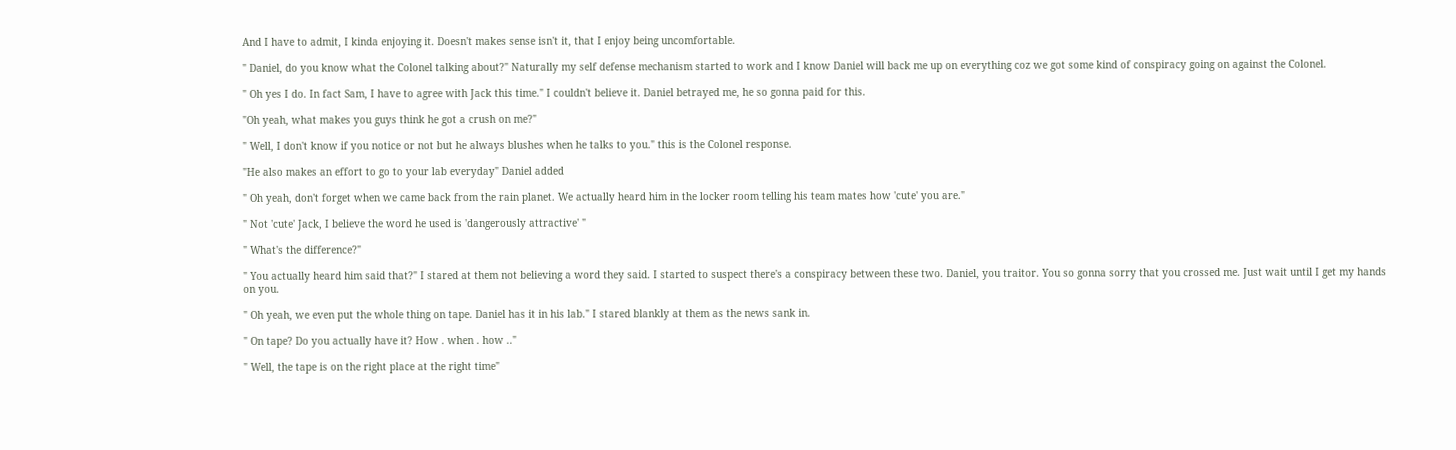And I have to admit, I kinda enjoying it. Doesn't makes sense isn't it, that I enjoy being uncomfortable.

" Daniel, do you know what the Colonel talking about?" Naturally my self defense mechanism started to work and I know Daniel will back me up on everything coz we got some kind of conspiracy going on against the Colonel.

" Oh yes I do. In fact Sam, I have to agree with Jack this time." I couldn't believe it. Daniel betrayed me, he so gonna paid for this.

"Oh yeah, what makes you guys think he got a crush on me?"

" Well, I don't know if you notice or not but he always blushes when he talks to you." this is the Colonel response.

"He also makes an effort to go to your lab everyday" Daniel added

" Oh yeah, don't forget when we came back from the rain planet. We actually heard him in the locker room telling his team mates how 'cute' you are."

" Not 'cute' Jack, I believe the word he used is 'dangerously attractive' "

" What's the difference?"

" You actually heard him said that?" I stared at them not believing a word they said. I started to suspect there's a conspiracy between these two. Daniel, you traitor. You so gonna sorry that you crossed me. Just wait until I get my hands on you.

" Oh yeah, we even put the whole thing on tape. Daniel has it in his lab." I stared blankly at them as the news sank in.

" On tape? Do you actually have it? How . when . how .."

" Well, the tape is on the right place at the right time"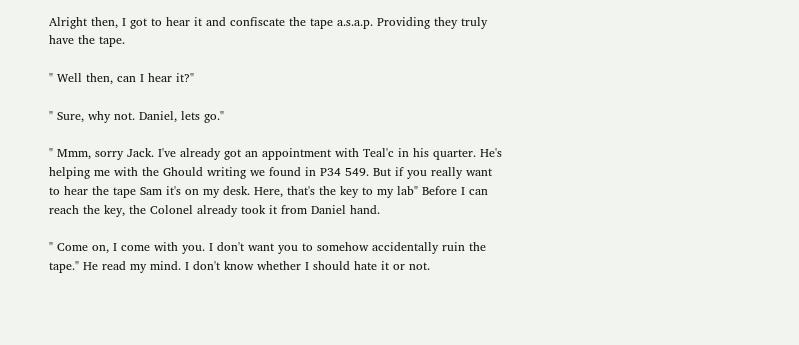Alright then, I got to hear it and confiscate the tape a.s.a.p. Providing they truly have the tape.

" Well then, can I hear it?"

" Sure, why not. Daniel, lets go."

" Mmm, sorry Jack. I've already got an appointment with Teal'c in his quarter. He's helping me with the Ghould writing we found in P34 549. But if you really want to hear the tape Sam it's on my desk. Here, that's the key to my lab" Before I can reach the key, the Colonel already took it from Daniel hand.

" Come on, I come with you. I don't want you to somehow accidentally ruin the tape." He read my mind. I don't know whether I should hate it or not.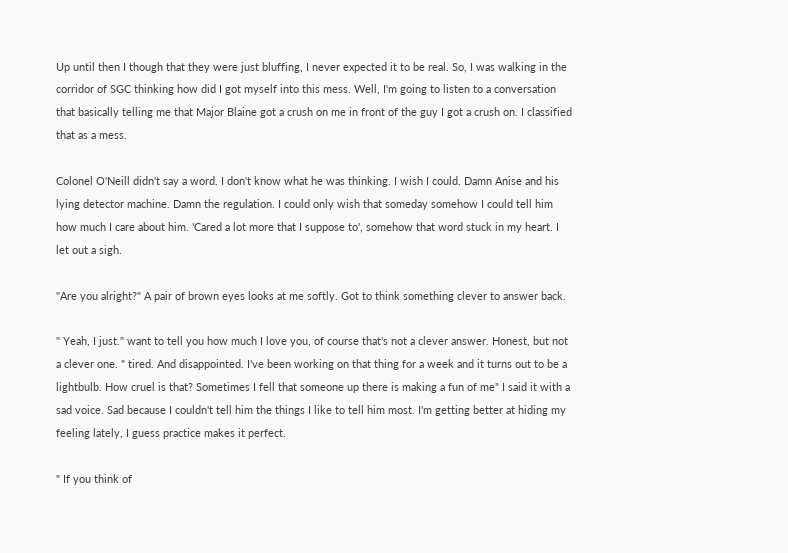Up until then I though that they were just bluffing, I never expected it to be real. So, I was walking in the corridor of SGC thinking how did I got myself into this mess. Well, I'm going to listen to a conversation that basically telling me that Major Blaine got a crush on me in front of the guy I got a crush on. I classified that as a mess.

Colonel O'Neill didn't say a word. I don't know what he was thinking. I wish I could. Damn Anise and his lying detector machine. Damn the regulation. I could only wish that someday somehow I could tell him how much I care about him. 'Cared a lot more that I suppose to', somehow that word stuck in my heart. I let out a sigh.

"Are you alright?" A pair of brown eyes looks at me softly. Got to think something clever to answer back.

" Yeah, I just." want to tell you how much I love you, of course that's not a clever answer. Honest, but not a clever one. " tired. And disappointed. I've been working on that thing for a week and it turns out to be a lightbulb. How cruel is that? Sometimes I fell that someone up there is making a fun of me" I said it with a sad voice. Sad because I couldn't tell him the things I like to tell him most. I'm getting better at hiding my feeling lately, I guess practice makes it perfect.

" If you think of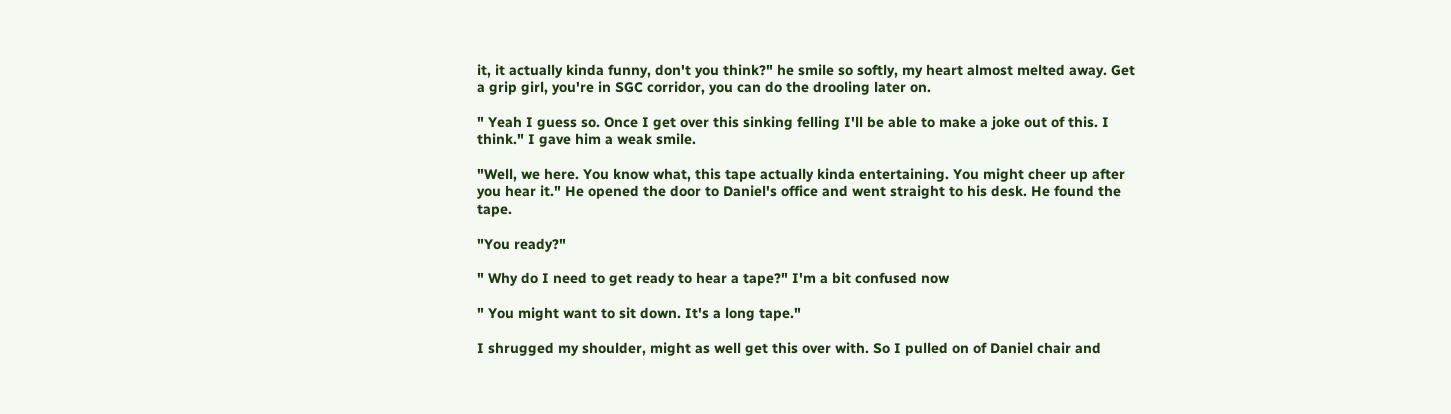it, it actually kinda funny, don't you think?" he smile so softly, my heart almost melted away. Get a grip girl, you're in SGC corridor, you can do the drooling later on.

" Yeah I guess so. Once I get over this sinking felling I'll be able to make a joke out of this. I think." I gave him a weak smile.

"Well, we here. You know what, this tape actually kinda entertaining. You might cheer up after you hear it." He opened the door to Daniel's office and went straight to his desk. He found the tape.

"You ready?"

" Why do I need to get ready to hear a tape?" I'm a bit confused now

" You might want to sit down. It's a long tape."

I shrugged my shoulder, might as well get this over with. So I pulled on of Daniel chair and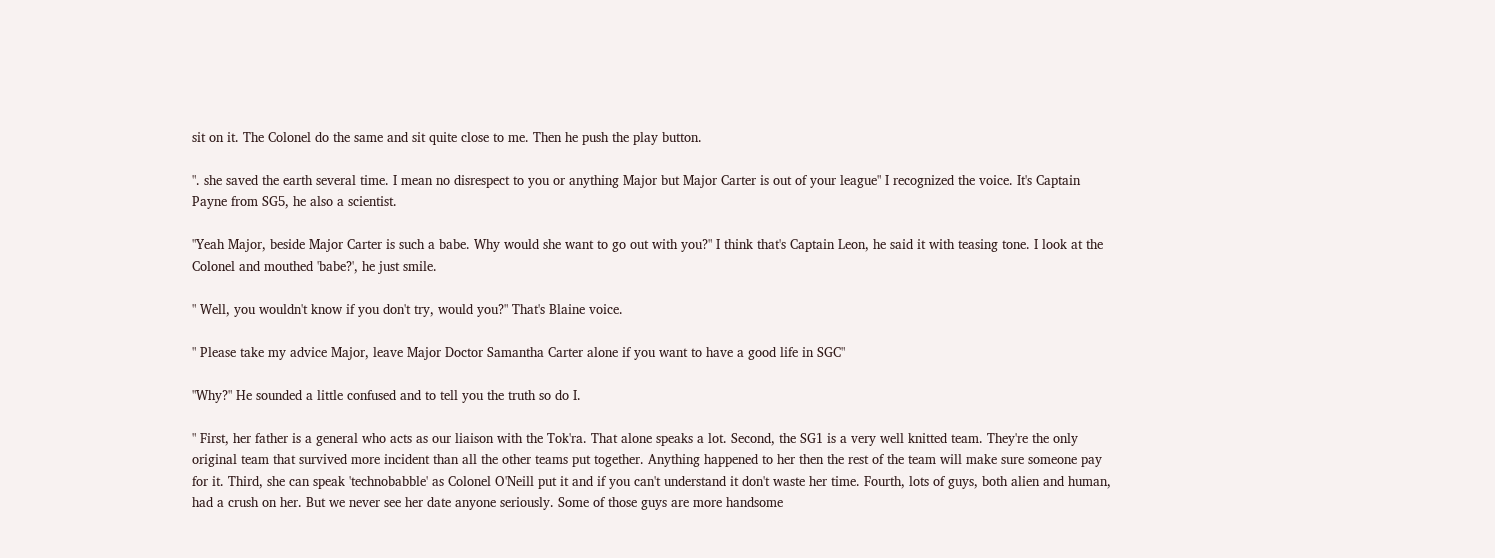sit on it. The Colonel do the same and sit quite close to me. Then he push the play button.

". she saved the earth several time. I mean no disrespect to you or anything Major but Major Carter is out of your league" I recognized the voice. It's Captain Payne from SG5, he also a scientist.

"Yeah Major, beside Major Carter is such a babe. Why would she want to go out with you?" I think that's Captain Leon, he said it with teasing tone. I look at the Colonel and mouthed 'babe?', he just smile.

" Well, you wouldn't know if you don't try, would you?" That's Blaine voice.

" Please take my advice Major, leave Major Doctor Samantha Carter alone if you want to have a good life in SGC"

"Why?" He sounded a little confused and to tell you the truth so do I.

" First, her father is a general who acts as our liaison with the Tok'ra. That alone speaks a lot. Second, the SG1 is a very well knitted team. They're the only original team that survived more incident than all the other teams put together. Anything happened to her then the rest of the team will make sure someone pay for it. Third, she can speak 'technobabble' as Colonel O'Neill put it and if you can't understand it don't waste her time. Fourth, lots of guys, both alien and human, had a crush on her. But we never see her date anyone seriously. Some of those guys are more handsome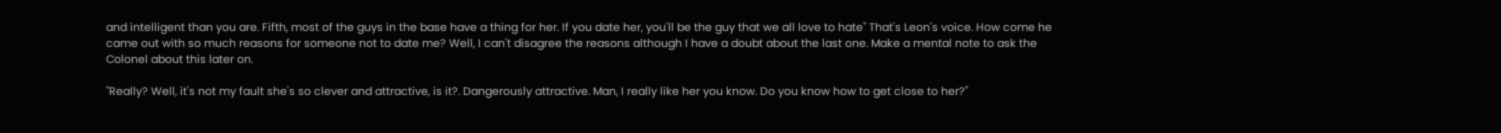and intelligent than you are. Fifth, most of the guys in the base have a thing for her. If you date her, you'll be the guy that we all love to hate" That's Leon's voice. How come he came out with so much reasons for someone not to date me? Well, I can't disagree the reasons although I have a doubt about the last one. Make a mental note to ask the Colonel about this later on.

"Really? Well, it's not my fault she's so clever and attractive, is it?. Dangerously attractive. Man, I really like her you know. Do you know how to get close to her?"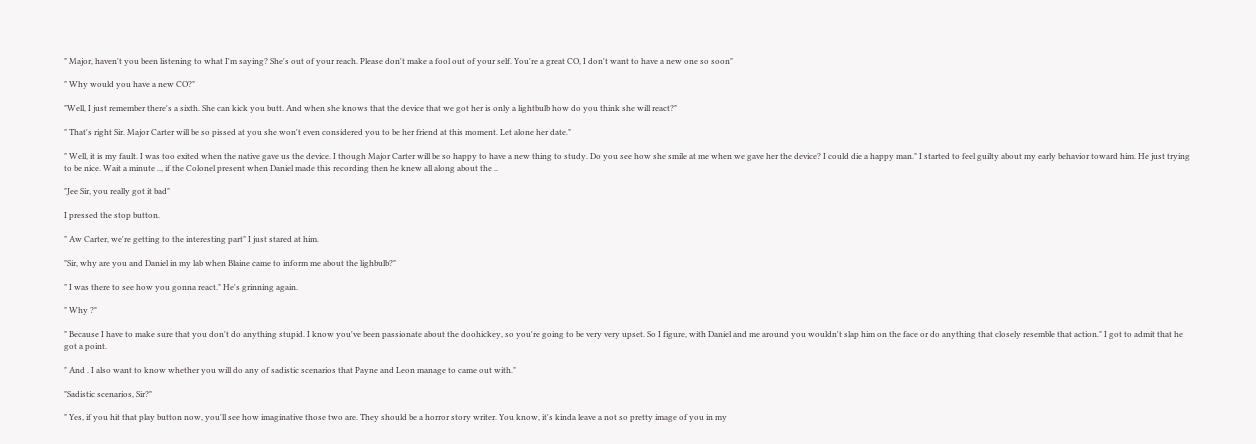" Major, haven't you been listening to what I'm saying? She's out of your reach. Please don't make a fool out of your self. You're a great CO, I don't want to have a new one so soon"

" Why would you have a new CO?"

"Well, I just remember there's a sixth. She can kick you butt. And when she knows that the device that we got her is only a lightbulb how do you think she will react?"

" That's right Sir. Major Carter will be so pissed at you she won't even considered you to be her friend at this moment. Let alone her date."

" Well, it is my fault. I was too exited when the native gave us the device. I though Major Carter will be so happy to have a new thing to study. Do you see how she smile at me when we gave her the device? I could die a happy man." I started to feel guilty about my early behavior toward him. He just trying to be nice. Wait a minute .., if the Colonel present when Daniel made this recording then he knew all along about the ..

"Jee Sir, you really got it bad"

I pressed the stop button.

" Aw Carter, we're getting to the interesting part" I just stared at him.

"Sir, why are you and Daniel in my lab when Blaine came to inform me about the lighbulb?"

" I was there to see how you gonna react." He's grinning again.

" Why ?"

" Because I have to make sure that you don't do anything stupid. I know you've been passionate about the doohickey, so you're going to be very very upset. So I figure, with Daniel and me around you wouldn't slap him on the face or do anything that closely resemble that action." I got to admit that he got a point.

" And . I also want to know whether you will do any of sadistic scenarios that Payne and Leon manage to came out with."

"Sadistic scenarios, Sir?"

" Yes, if you hit that play button now, you'll see how imaginative those two are. They should be a horror story writer. You know, it's kinda leave a not so pretty image of you in my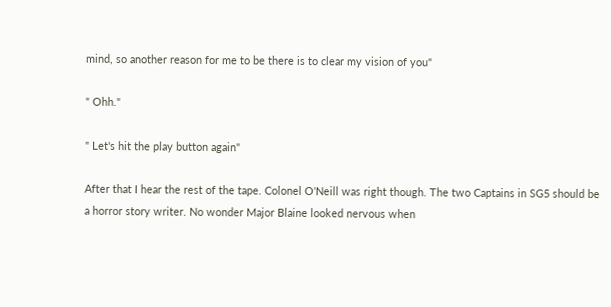mind, so another reason for me to be there is to clear my vision of you"

" Ohh."

" Let's hit the play button again"

After that I hear the rest of the tape. Colonel O'Neill was right though. The two Captains in SG5 should be a horror story writer. No wonder Major Blaine looked nervous when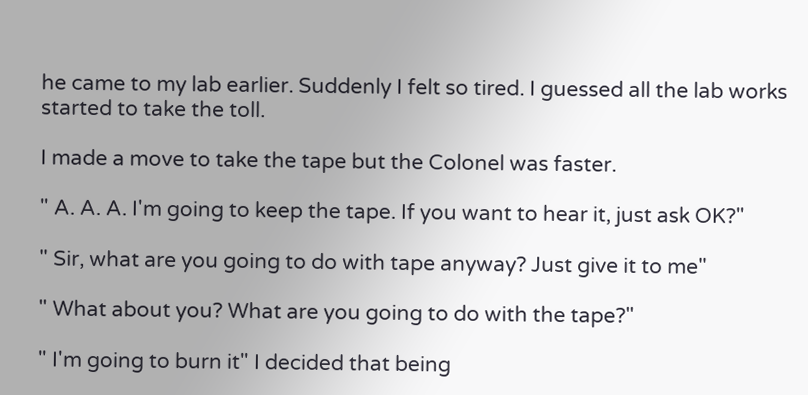he came to my lab earlier. Suddenly I felt so tired. I guessed all the lab works started to take the toll.

I made a move to take the tape but the Colonel was faster.

" A. A. A. I'm going to keep the tape. If you want to hear it, just ask OK?"

" Sir, what are you going to do with tape anyway? Just give it to me"

" What about you? What are you going to do with the tape?"

" I'm going to burn it" I decided that being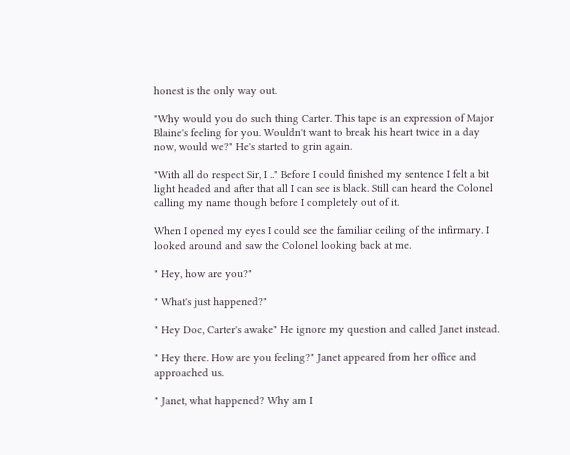honest is the only way out.

"Why would you do such thing Carter. This tape is an expression of Major Blaine's feeling for you. Wouldn't want to break his heart twice in a day now, would we?" He's started to grin again.

"With all do respect Sir, I .." Before I could finished my sentence I felt a bit light headed and after that all I can see is black. Still can heard the Colonel calling my name though before I completely out of it.

When I opened my eyes I could see the familiar ceiling of the infirmary. I looked around and saw the Colonel looking back at me.

" Hey, how are you?"

" What's just happened?"

" Hey Doc, Carter's awake" He ignore my question and called Janet instead.

" Hey there. How are you feeling?" Janet appeared from her office and approached us.

" Janet, what happened? Why am I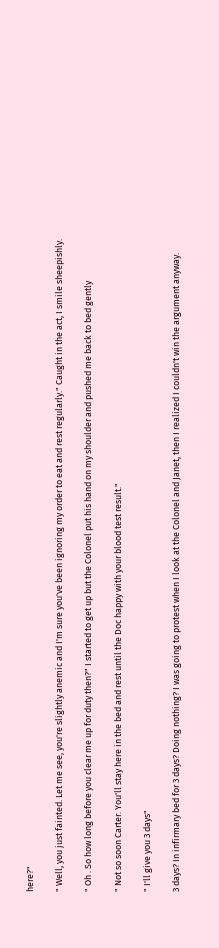here?"

" Well, you just fainted. Let me see, you're slightly anemic and I'm sure you've been ignoring my order to eat and rest regularly." Caught in the act, I smile sheepishly.

" Oh . So how long before you clear me up for duty then?" I started to get up but the Colonel put his hand on my shoulder and pushed me back to bed gently

" Not so soon Carter. You'll stay here in the bed and rest until the Doc happy with your blood test result."

" I'll give you 3 days"

3 days? In infirmary bed for 3 days? Doing nothing? I was going to protest when I look at the Colonel and Janet, then I realized I couldn't win the argument anyway.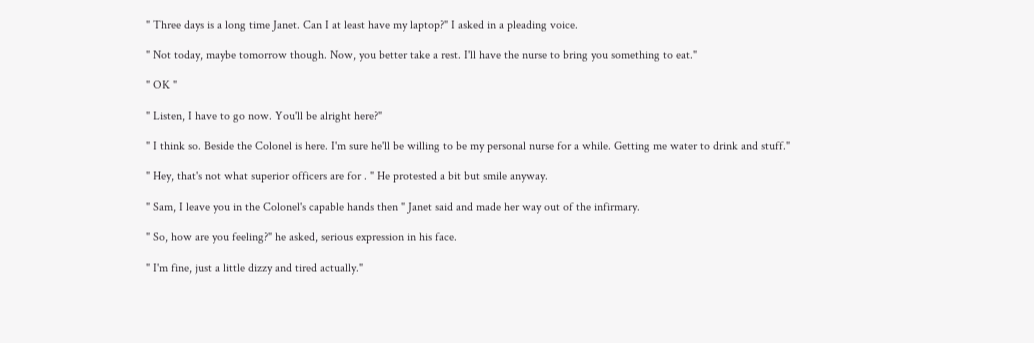" Three days is a long time Janet. Can I at least have my laptop?" I asked in a pleading voice.

" Not today, maybe tomorrow though. Now, you better take a rest. I'll have the nurse to bring you something to eat."

" OK "

" Listen, I have to go now. You'll be alright here?"

" I think so. Beside the Colonel is here. I'm sure he'll be willing to be my personal nurse for a while. Getting me water to drink and stuff."

" Hey, that's not what superior officers are for . " He protested a bit but smile anyway.

" Sam, I leave you in the Colonel's capable hands then " Janet said and made her way out of the infirmary.

" So, how are you feeling?" he asked, serious expression in his face.

" I'm fine, just a little dizzy and tired actually."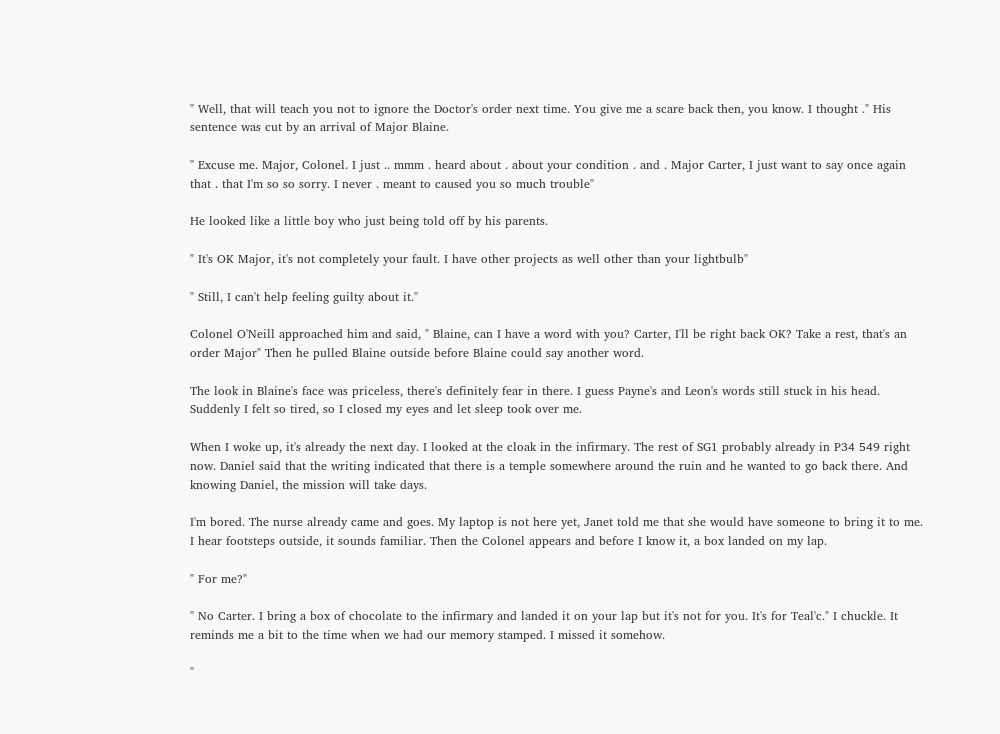" Well, that will teach you not to ignore the Doctor's order next time. You give me a scare back then, you know. I thought ." His sentence was cut by an arrival of Major Blaine.

" Excuse me. Major, Colonel. I just .. mmm . heard about . about your condition . and . Major Carter, I just want to say once again that . that I'm so so sorry. I never . meant to caused you so much trouble"

He looked like a little boy who just being told off by his parents.

" It's OK Major, it's not completely your fault. I have other projects as well other than your lightbulb"

" Still, I can't help feeling guilty about it."

Colonel O'Neill approached him and said, " Blaine, can I have a word with you? Carter, I'll be right back OK? Take a rest, that's an order Major" Then he pulled Blaine outside before Blaine could say another word.

The look in Blaine's face was priceless, there's definitely fear in there. I guess Payne's and Leon's words still stuck in his head. Suddenly I felt so tired, so I closed my eyes and let sleep took over me.

When I woke up, it's already the next day. I looked at the cloak in the infirmary. The rest of SG1 probably already in P34 549 right now. Daniel said that the writing indicated that there is a temple somewhere around the ruin and he wanted to go back there. And knowing Daniel, the mission will take days.

I'm bored. The nurse already came and goes. My laptop is not here yet, Janet told me that she would have someone to bring it to me. I hear footsteps outside, it sounds familiar. Then the Colonel appears and before I know it, a box landed on my lap.

" For me?"

" No Carter. I bring a box of chocolate to the infirmary and landed it on your lap but it's not for you. It's for Teal'c." I chuckle. It reminds me a bit to the time when we had our memory stamped. I missed it somehow.

"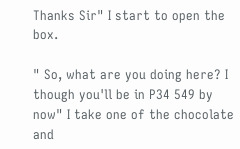Thanks Sir" I start to open the box.

" So, what are you doing here? I though you'll be in P34 549 by now" I take one of the chocolate and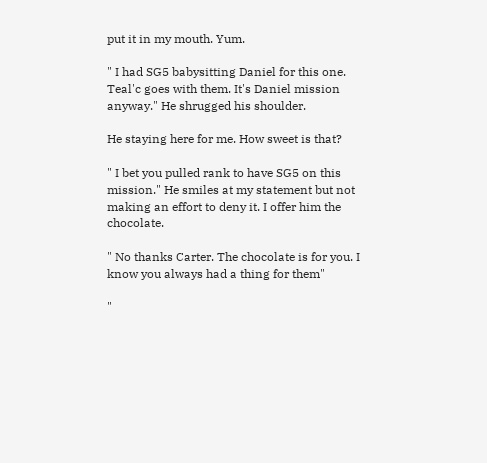put it in my mouth. Yum.

" I had SG5 babysitting Daniel for this one. Teal'c goes with them. It's Daniel mission anyway." He shrugged his shoulder.

He staying here for me. How sweet is that?

" I bet you pulled rank to have SG5 on this mission." He smiles at my statement but not making an effort to deny it. I offer him the chocolate.

" No thanks Carter. The chocolate is for you. I know you always had a thing for them"

"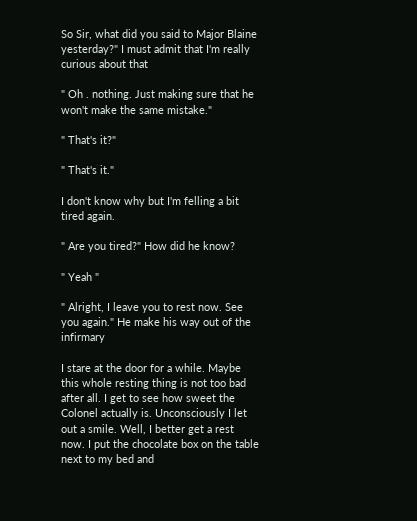So Sir, what did you said to Major Blaine yesterday?" I must admit that I'm really curious about that

" Oh . nothing. Just making sure that he won't make the same mistake."

" That's it?"

" That's it."

I don't know why but I'm felling a bit tired again.

" Are you tired?" How did he know?

" Yeah "

" Alright, I leave you to rest now. See you again." He make his way out of the infirmary

I stare at the door for a while. Maybe this whole resting thing is not too bad after all. I get to see how sweet the Colonel actually is. Unconsciously I let out a smile. Well, I better get a rest now. I put the chocolate box on the table next to my bed and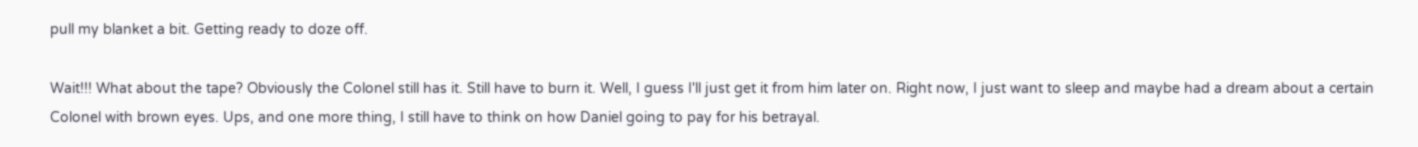pull my blanket a bit. Getting ready to doze off.

Wait!!! What about the tape? Obviously the Colonel still has it. Still have to burn it. Well, I guess I'll just get it from him later on. Right now, I just want to sleep and maybe had a dream about a certain Colonel with brown eyes. Ups, and one more thing, I still have to think on how Daniel going to pay for his betrayal.